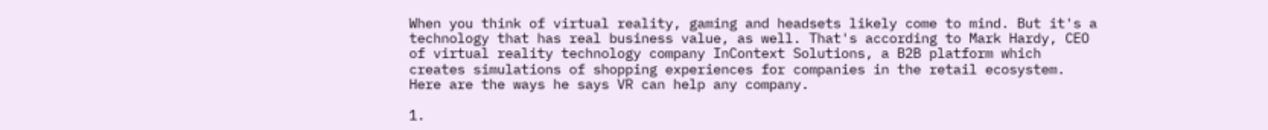When you think of virtual reality, gaming and headsets likely come to mind. But it's a  technology that has real business value, as well. That's according to Mark Hardy, CEO of virtual reality technology company InContext Solutions, a B2B platform which creates simulations of shopping experiences for companies in the retail ecosystem. Here are the ways he says VR can help any company.

1.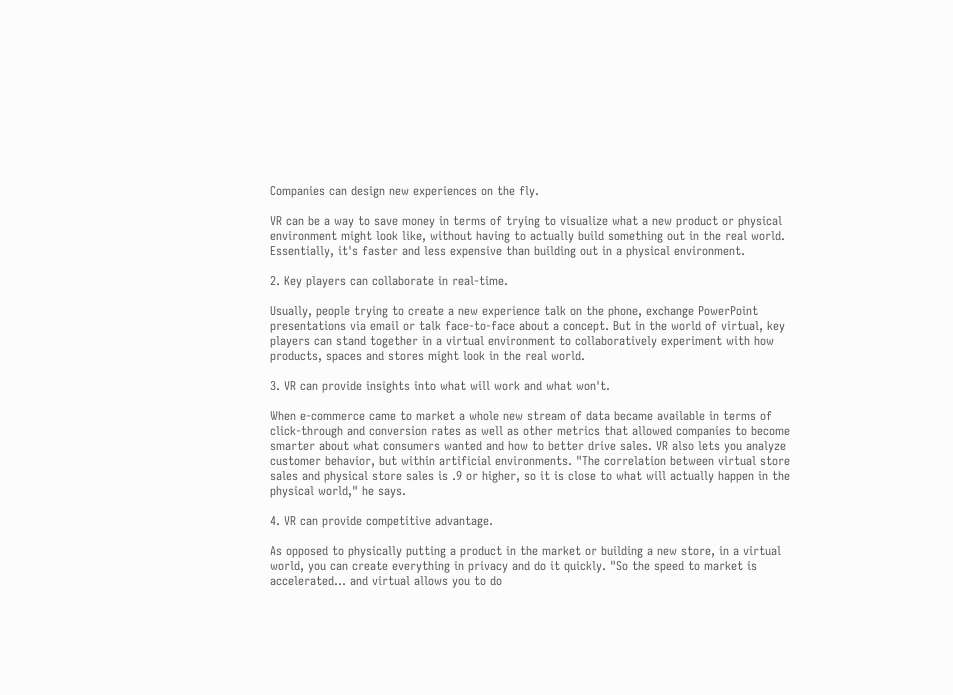Companies can design new experiences on the fly.

VR can be a way to save money in terms of trying to visualize what a new product or physical environment might look like, without having to actually build something out in the real world. Essentially, it's faster and less expensive than building out in a physical environment.

2. Key players can collaborate in real-time.

Usually, people trying to create a new experience talk on the phone, exchange PowerPoint presentations via email or talk face-to-face about a concept. But in the world of virtual, key players can stand together in a virtual environment to collaboratively experiment with how products, spaces and stores might look in the real world.

3. VR can provide insights into what will work and what won't.

When e-commerce came to market a whole new stream of data became available in terms of click-through and conversion rates as well as other metrics that allowed companies to become smarter about what consumers wanted and how to better drive sales. VR also lets you analyze customer behavior, but within artificial environments. "The correlation between virtual store sales and physical store sales is .9 or higher, so it is close to what will actually happen in the physical world," he says.

4. VR can provide competitive advantage.

As opposed to physically putting a product in the market or building a new store, in a virtual world, you can create everything in privacy and do it quickly. "So the speed to market is accelerated... and virtual allows you to do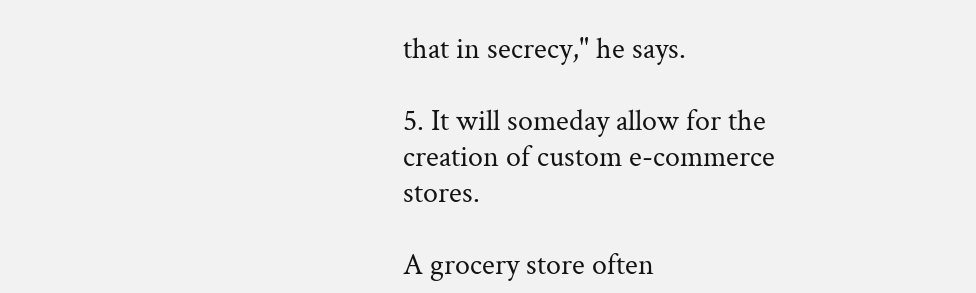that in secrecy," he says.

5. It will someday allow for the creation of custom e-commerce stores.

A grocery store often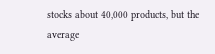stocks about 40,000 products, but the average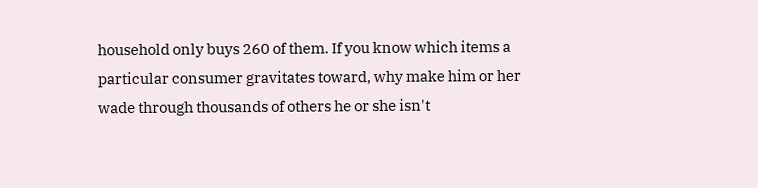household only buys 260 of them. If you know which items a particular consumer gravitates toward, why make him or her wade through thousands of others he or she isn't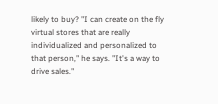likely to buy? "I can create on the fly virtual stores that are really individualized and personalized to that person," he says. "It's a way to drive sales."